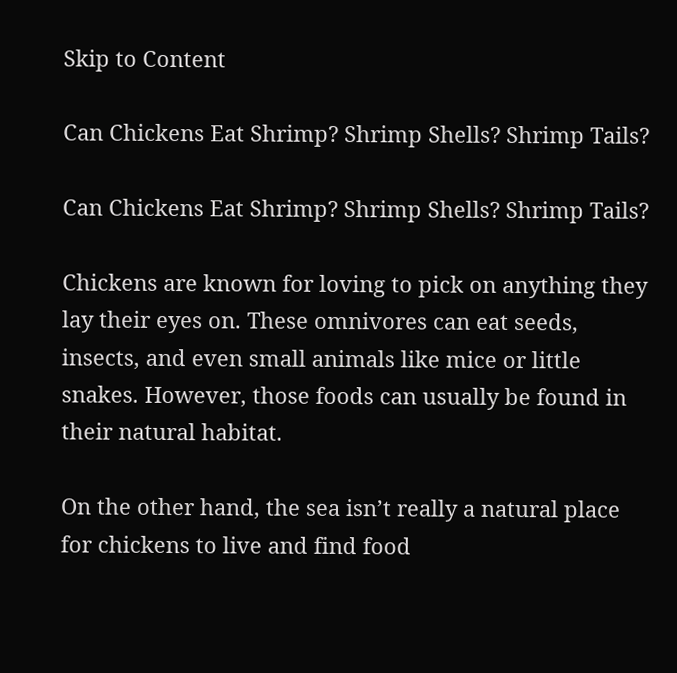Skip to Content

Can Chickens Eat Shrimp? Shrimp Shells? Shrimp Tails?

Can Chickens Eat Shrimp? Shrimp Shells? Shrimp Tails?

Chickens are known for loving to pick on anything they lay their eyes on. These omnivores can eat seeds, insects, and even small animals like mice or little snakes. However, those foods can usually be found in their natural habitat.

On the other hand, the sea isn’t really a natural place for chickens to live and find food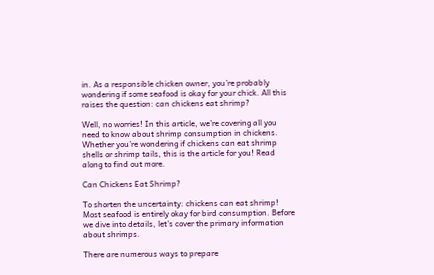in. As a responsible chicken owner, you’re probably wondering if some seafood is okay for your chick. All this raises the question: can chickens eat shrimp?

Well, no worries! In this article, we’re covering all you need to know about shrimp consumption in chickens. Whether you’re wondering if chickens can eat shrimp shells or shrimp tails, this is the article for you! Read along to find out more.

Can Chickens Eat Shrimp?

To shorten the uncertainty: chickens can eat shrimp! Most seafood is entirely okay for bird consumption. Before we dive into details, let’s cover the primary information about shrimps.

There are numerous ways to prepare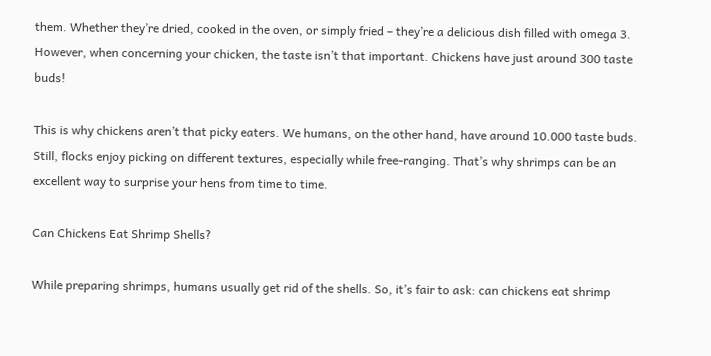them. Whether they’re dried, cooked in the oven, or simply fried – they’re a delicious dish filled with omega 3. However, when concerning your chicken, the taste isn’t that important. Chickens have just around 300 taste buds!

This is why chickens aren’t that picky eaters. We humans, on the other hand, have around 10.000 taste buds. Still, flocks enjoy picking on different textures, especially while free-ranging. That’s why shrimps can be an excellent way to surprise your hens from time to time.

Can Chickens Eat Shrimp Shells?

While preparing shrimps, humans usually get rid of the shells. So, it’s fair to ask: can chickens eat shrimp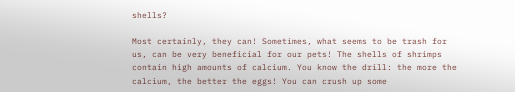shells?

Most certainly, they can! Sometimes, what seems to be trash for us, can be very beneficial for our pets! The shells of shrimps contain high amounts of calcium. You know the drill: the more the calcium, the better the eggs! You can crush up some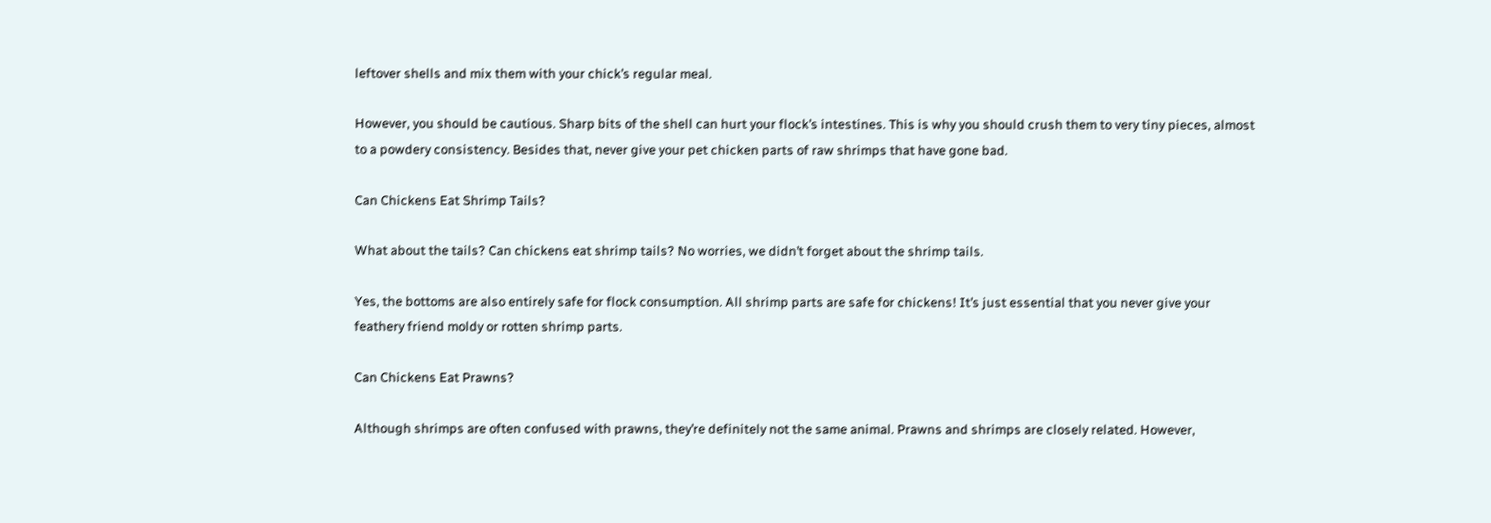leftover shells and mix them with your chick’s regular meal.

However, you should be cautious. Sharp bits of the shell can hurt your flock’s intestines. This is why you should crush them to very tiny pieces, almost to a powdery consistency. Besides that, never give your pet chicken parts of raw shrimps that have gone bad.

Can Chickens Eat Shrimp Tails?

What about the tails? Can chickens eat shrimp tails? No worries, we didn’t forget about the shrimp tails.

Yes, the bottoms are also entirely safe for flock consumption. All shrimp parts are safe for chickens! It’s just essential that you never give your feathery friend moldy or rotten shrimp parts.

Can Chickens Eat Prawns?

Although shrimps are often confused with prawns, they’re definitely not the same animal. Prawns and shrimps are closely related. However,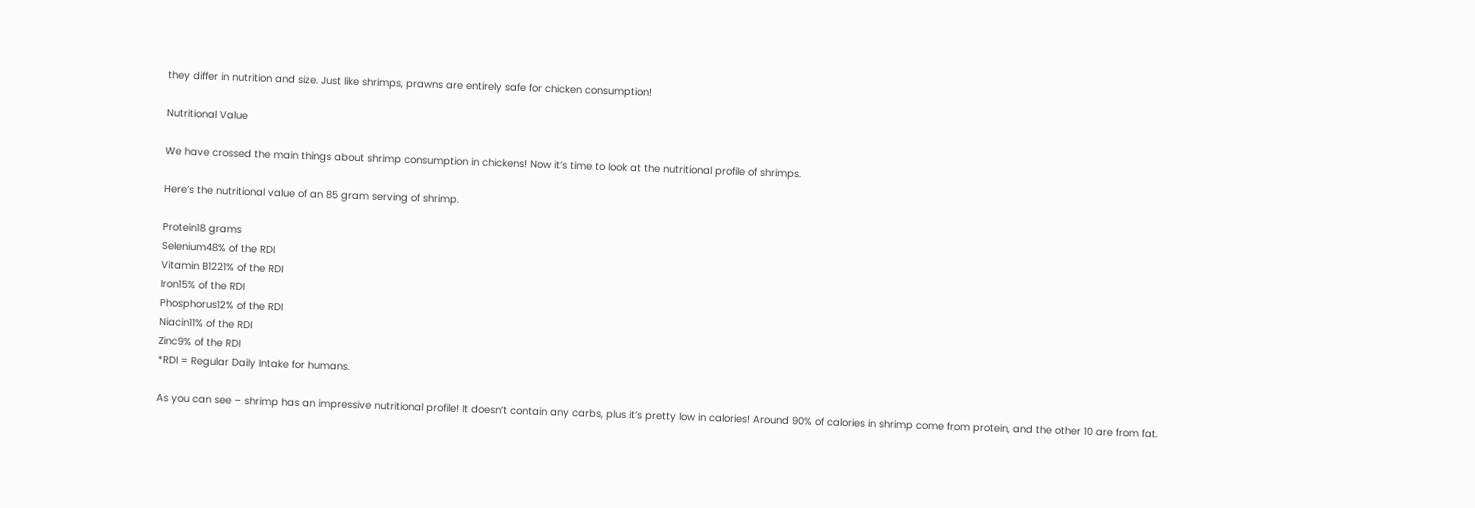they differ in nutrition and size. Just like shrimps, prawns are entirely safe for chicken consumption!

Nutritional Value

We have crossed the main things about shrimp consumption in chickens! Now it’s time to look at the nutritional profile of shrimps.

Here’s the nutritional value of an 85 gram serving of shrimp.

Protein18 grams
Selenium48% of the RDI
Vitamin B1221% of the RDI
Iron15% of the RDI
Phosphorus12% of the RDI
Niacin11% of the RDI
Zinc9% of the RDI
*RDI = Regular Daily Intake for humans.

As you can see – shrimp has an impressive nutritional profile! It doesn’t contain any carbs, plus it’s pretty low in calories! Around 90% of calories in shrimp come from protein, and the other 10 are from fat.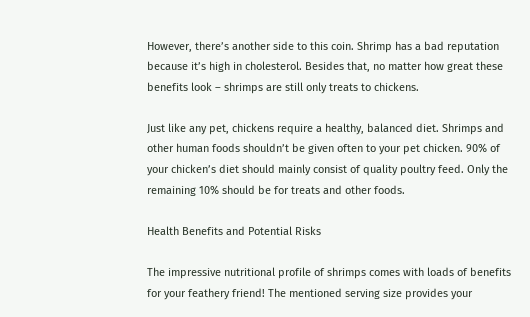However, there’s another side to this coin. Shrimp has a bad reputation because it’s high in cholesterol. Besides that, no matter how great these benefits look – shrimps are still only treats to chickens.

Just like any pet, chickens require a healthy, balanced diet. Shrimps and other human foods shouldn’t be given often to your pet chicken. 90% of your chicken’s diet should mainly consist of quality poultry feed. Only the remaining 10% should be for treats and other foods.

Health Benefits and Potential Risks

The impressive nutritional profile of shrimps comes with loads of benefits for your feathery friend! The mentioned serving size provides your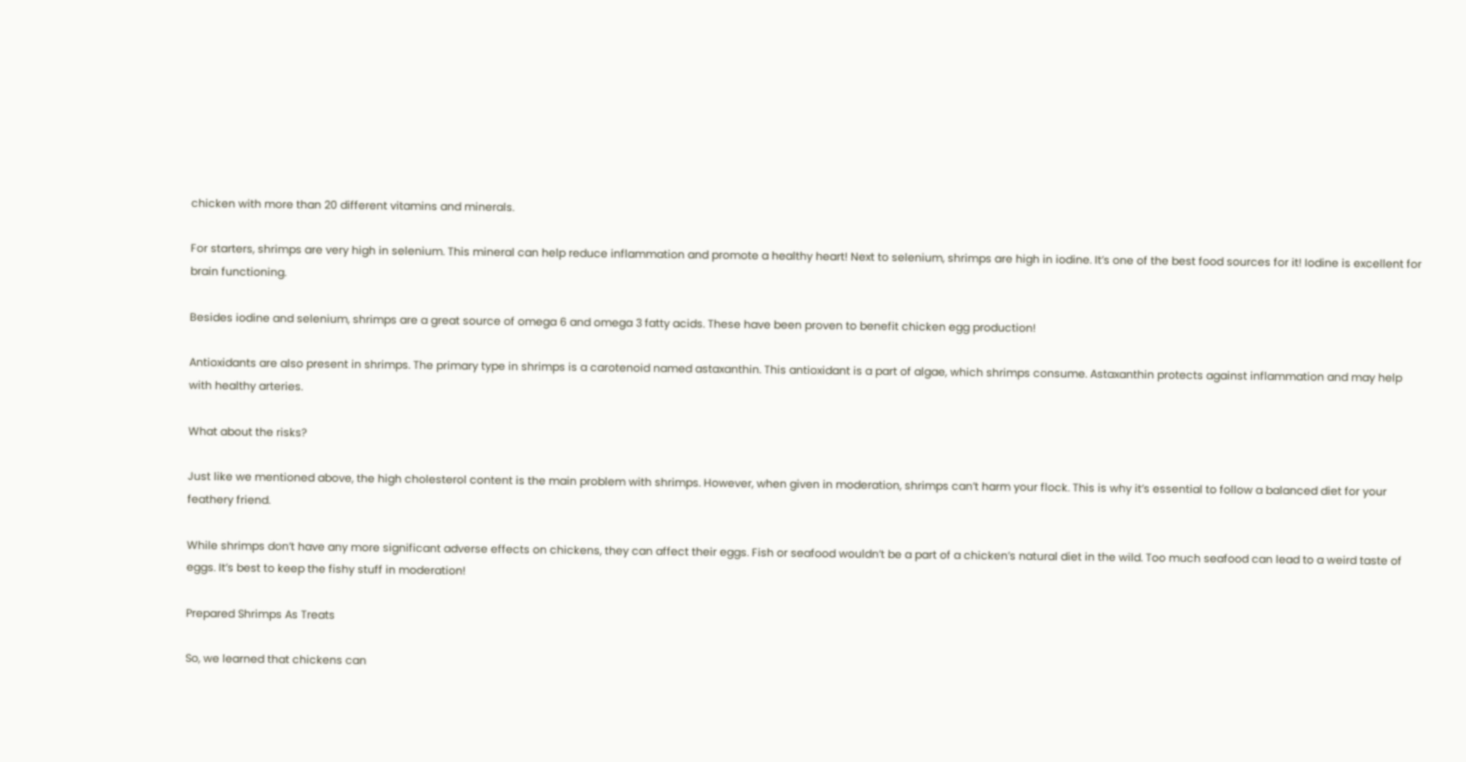chicken with more than 20 different vitamins and minerals.

For starters, shrimps are very high in selenium. This mineral can help reduce inflammation and promote a healthy heart! Next to selenium, shrimps are high in iodine. It’s one of the best food sources for it! Iodine is excellent for brain functioning.

Besides iodine and selenium, shrimps are a great source of omega 6 and omega 3 fatty acids. These have been proven to benefit chicken egg production!

Antioxidants are also present in shrimps. The primary type in shrimps is a carotenoid named astaxanthin. This antioxidant is a part of algae, which shrimps consume. Astaxanthin protects against inflammation and may help with healthy arteries.

What about the risks?

Just like we mentioned above, the high cholesterol content is the main problem with shrimps. However, when given in moderation, shrimps can’t harm your flock. This is why it’s essential to follow a balanced diet for your feathery friend.

While shrimps don’t have any more significant adverse effects on chickens, they can affect their eggs. Fish or seafood wouldn’t be a part of a chicken’s natural diet in the wild. Too much seafood can lead to a weird taste of eggs. It’s best to keep the fishy stuff in moderation!

Prepared Shrimps As Treats

So, we learned that chickens can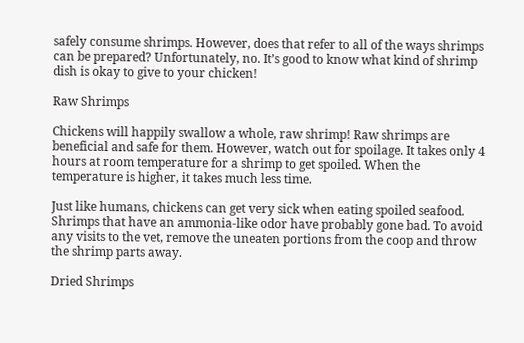safely consume shrimps. However, does that refer to all of the ways shrimps can be prepared? Unfortunately, no. It’s good to know what kind of shrimp dish is okay to give to your chicken!

Raw Shrimps

Chickens will happily swallow a whole, raw shrimp! Raw shrimps are beneficial and safe for them. However, watch out for spoilage. It takes only 4 hours at room temperature for a shrimp to get spoiled. When the temperature is higher, it takes much less time.

Just like humans, chickens can get very sick when eating spoiled seafood. Shrimps that have an ammonia-like odor have probably gone bad. To avoid any visits to the vet, remove the uneaten portions from the coop and throw the shrimp parts away.

Dried Shrimps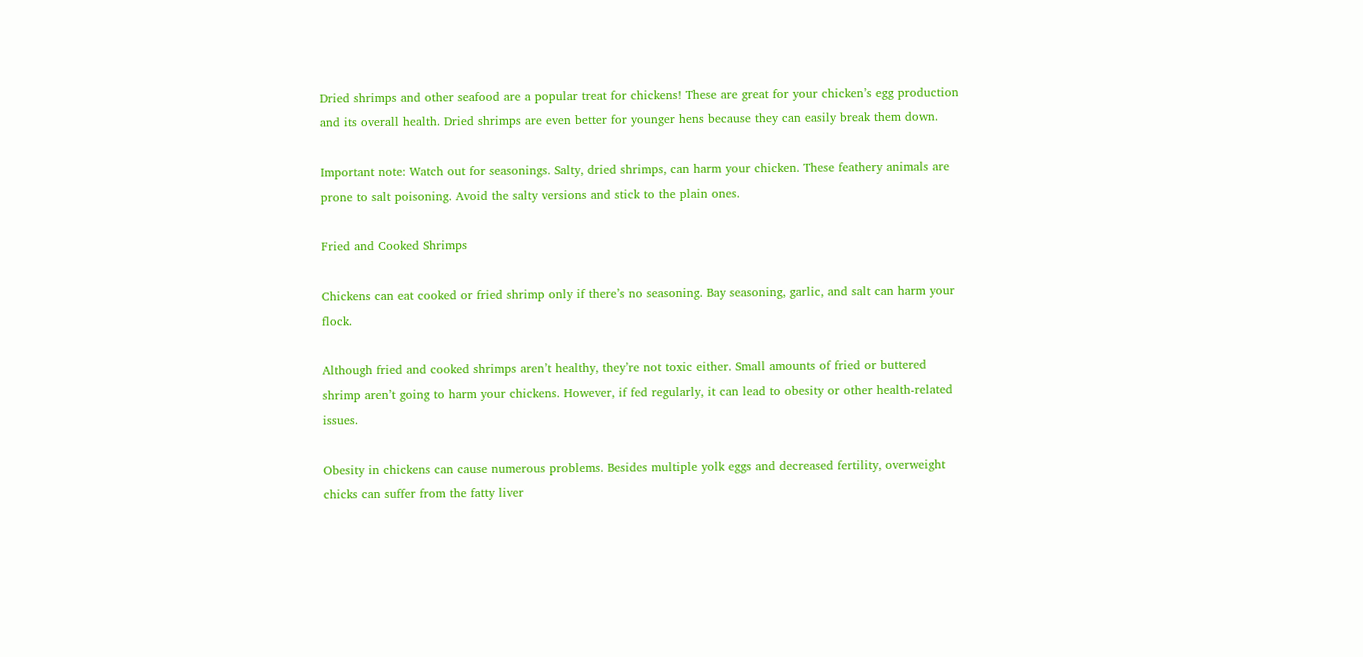Dried shrimps and other seafood are a popular treat for chickens! These are great for your chicken’s egg production and its overall health. Dried shrimps are even better for younger hens because they can easily break them down.

Important note: Watch out for seasonings. Salty, dried shrimps, can harm your chicken. These feathery animals are prone to salt poisoning. Avoid the salty versions and stick to the plain ones.

Fried and Cooked Shrimps

Chickens can eat cooked or fried shrimp only if there’s no seasoning. Bay seasoning, garlic, and salt can harm your flock.

Although fried and cooked shrimps aren’t healthy, they’re not toxic either. Small amounts of fried or buttered shrimp aren’t going to harm your chickens. However, if fed regularly, it can lead to obesity or other health-related issues.

Obesity in chickens can cause numerous problems. Besides multiple yolk eggs and decreased fertility, overweight chicks can suffer from the fatty liver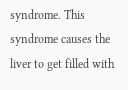syndrome. This syndrome causes the liver to get filled with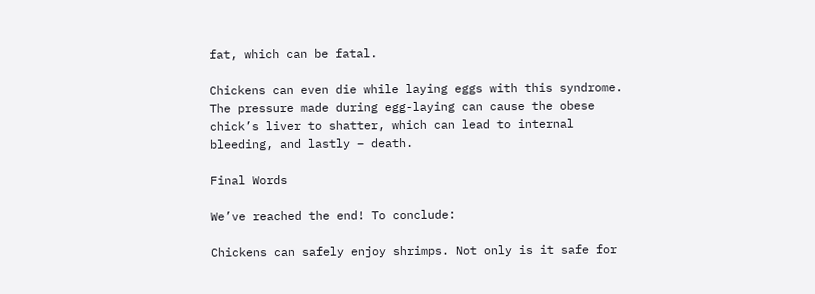fat, which can be fatal.

Chickens can even die while laying eggs with this syndrome. The pressure made during egg-laying can cause the obese chick’s liver to shatter, which can lead to internal bleeding, and lastly – death.

Final Words

We’ve reached the end! To conclude:

Chickens can safely enjoy shrimps. Not only is it safe for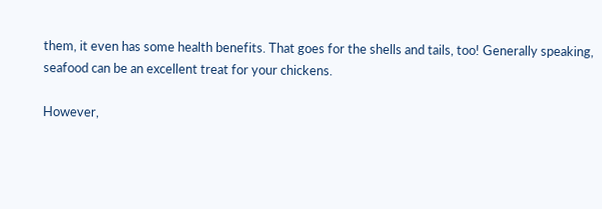them, it even has some health benefits. That goes for the shells and tails, too! Generally speaking, seafood can be an excellent treat for your chickens.

However,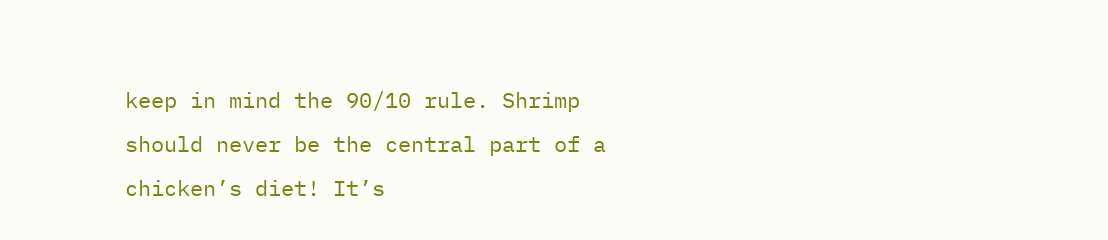keep in mind the 90/10 rule. Shrimp should never be the central part of a chicken’s diet! It’s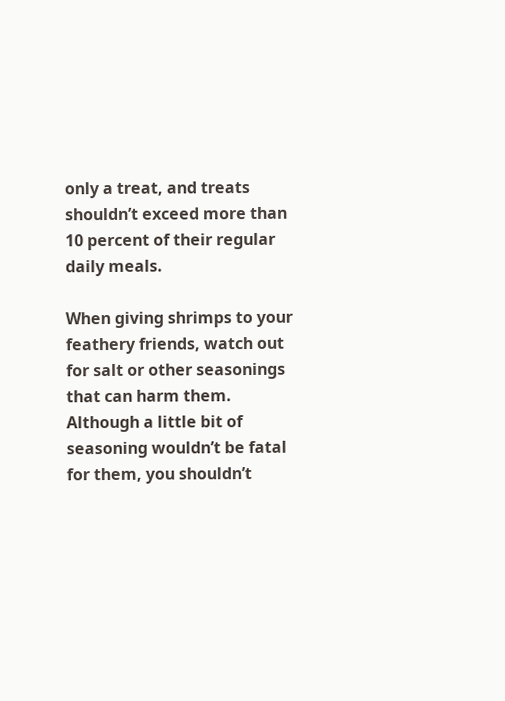only a treat, and treats shouldn’t exceed more than 10 percent of their regular daily meals.

When giving shrimps to your feathery friends, watch out for salt or other seasonings that can harm them. Although a little bit of seasoning wouldn’t be fatal for them, you shouldn’t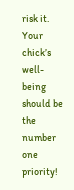risk it. Your chick’s well-being should be the number one priority!